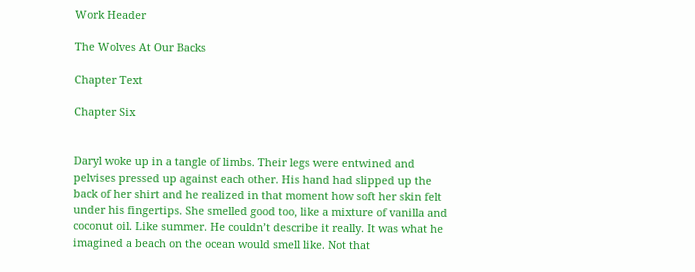Work Header

The Wolves At Our Backs

Chapter Text

Chapter Six


Daryl woke up in a tangle of limbs. Their legs were entwined and pelvises pressed up against each other. His hand had slipped up the back of her shirt and he realized in that moment how soft her skin felt under his fingertips. She smelled good too, like a mixture of vanilla and coconut oil. Like summer. He couldn’t describe it really. It was what he imagined a beach on the ocean would smell like. Not that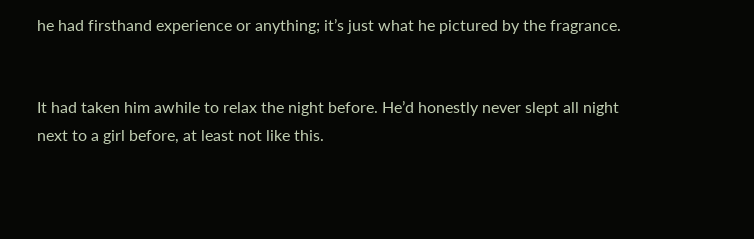he had firsthand experience or anything; it’s just what he pictured by the fragrance.


It had taken him awhile to relax the night before. He’d honestly never slept all night next to a girl before, at least not like this.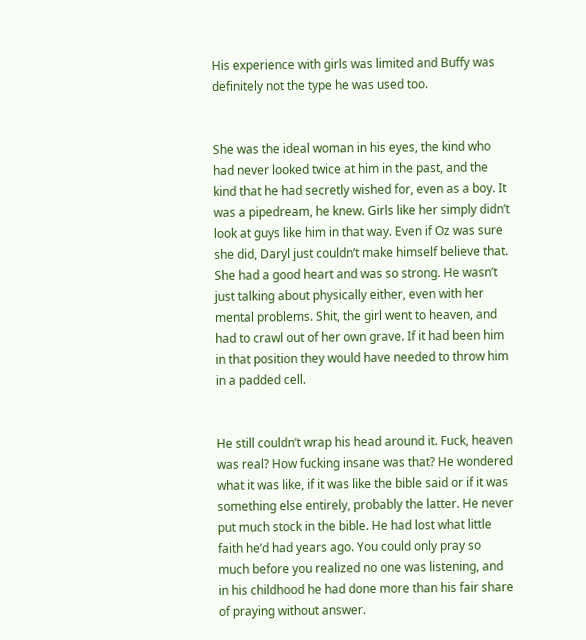His experience with girls was limited and Buffy was definitely not the type he was used too.


She was the ideal woman in his eyes, the kind who had never looked twice at him in the past, and the kind that he had secretly wished for, even as a boy. It was a pipedream, he knew. Girls like her simply didn’t look at guys like him in that way. Even if Oz was sure she did, Daryl just couldn’t make himself believe that. She had a good heart and was so strong. He wasn’t just talking about physically either, even with her mental problems. Shit, the girl went to heaven, and had to crawl out of her own grave. If it had been him in that position they would have needed to throw him in a padded cell.


He still couldn’t wrap his head around it. Fuck, heaven was real? How fucking insane was that? He wondered what it was like, if it was like the bible said or if it was something else entirely, probably the latter. He never put much stock in the bible. He had lost what little faith he’d had years ago. You could only pray so much before you realized no one was listening, and in his childhood he had done more than his fair share of praying without answer.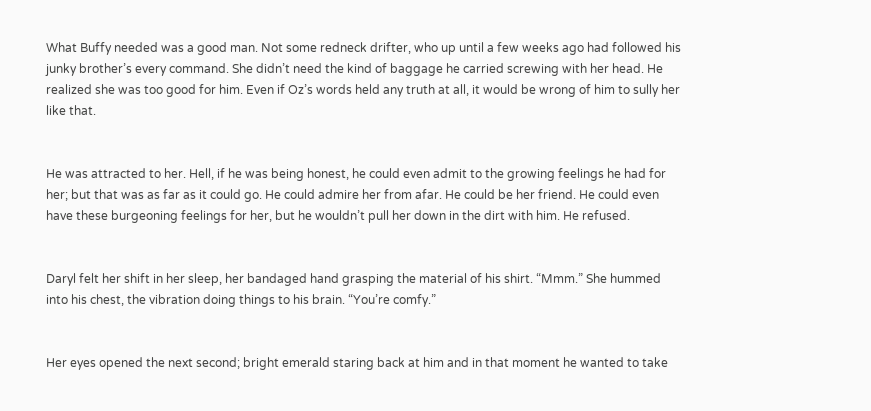What Buffy needed was a good man. Not some redneck drifter, who up until a few weeks ago had followed his junky brother’s every command. She didn’t need the kind of baggage he carried screwing with her head. He realized she was too good for him. Even if Oz’s words held any truth at all, it would be wrong of him to sully her like that.


He was attracted to her. Hell, if he was being honest, he could even admit to the growing feelings he had for her; but that was as far as it could go. He could admire her from afar. He could be her friend. He could even have these burgeoning feelings for her, but he wouldn’t pull her down in the dirt with him. He refused.


Daryl felt her shift in her sleep, her bandaged hand grasping the material of his shirt. “Mmm.” She hummed into his chest, the vibration doing things to his brain. “You’re comfy.”


Her eyes opened the next second; bright emerald staring back at him and in that moment he wanted to take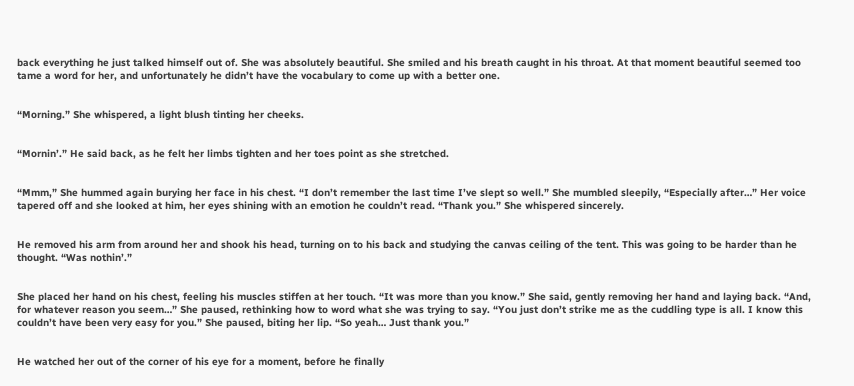back everything he just talked himself out of. She was absolutely beautiful. She smiled and his breath caught in his throat. At that moment beautiful seemed too tame a word for her, and unfortunately he didn’t have the vocabulary to come up with a better one.


“Morning.” She whispered, a light blush tinting her cheeks.


“Mornin’.” He said back, as he felt her limbs tighten and her toes point as she stretched.


“Mmm,” She hummed again burying her face in his chest. “I don’t remember the last time I’ve slept so well.” She mumbled sleepily, “Especially after…” Her voice tapered off and she looked at him, her eyes shining with an emotion he couldn’t read. “Thank you.” She whispered sincerely.


He removed his arm from around her and shook his head, turning on to his back and studying the canvas ceiling of the tent. This was going to be harder than he thought. “Was nothin’.”


She placed her hand on his chest, feeling his muscles stiffen at her touch. “It was more than you know.” She said, gently removing her hand and laying back. “And, for whatever reason you seem…” She paused, rethinking how to word what she was trying to say. “You just don’t strike me as the cuddling type is all. I know this couldn’t have been very easy for you.” She paused, biting her lip. “So yeah… Just thank you.”


He watched her out of the corner of his eye for a moment, before he finally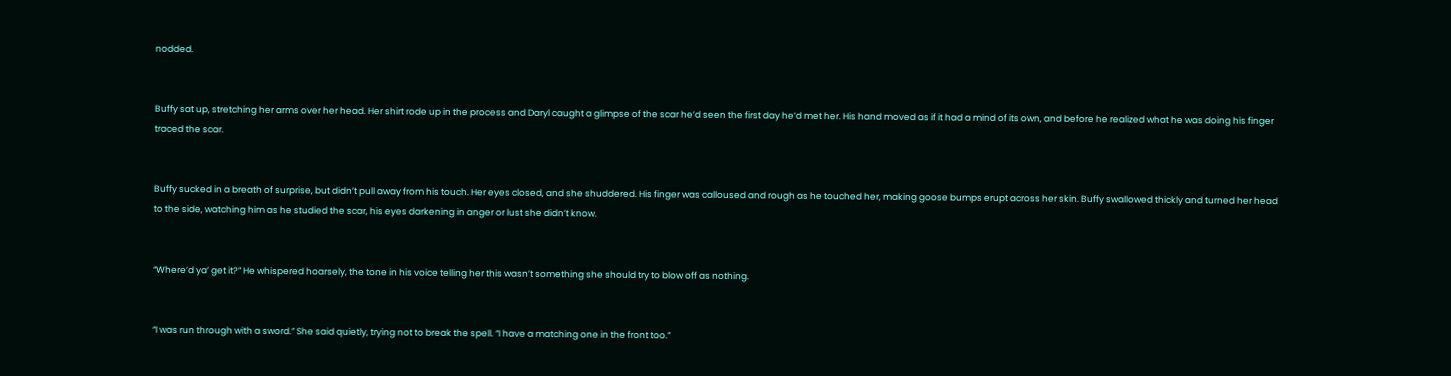nodded.


Buffy sat up, stretching her arms over her head. Her shirt rode up in the process and Daryl caught a glimpse of the scar he’d seen the first day he’d met her. His hand moved as if it had a mind of its own, and before he realized what he was doing his finger traced the scar.


Buffy sucked in a breath of surprise, but didn’t pull away from his touch. Her eyes closed, and she shuddered. His finger was calloused and rough as he touched her, making goose bumps erupt across her skin. Buffy swallowed thickly and turned her head to the side, watching him as he studied the scar, his eyes darkening in anger or lust she didn’t know.


“Where’d ya’ get it?” He whispered hoarsely, the tone in his voice telling her this wasn’t something she should try to blow off as nothing.


“I was run through with a sword.” She said quietly, trying not to break the spell. “I have a matching one in the front too.”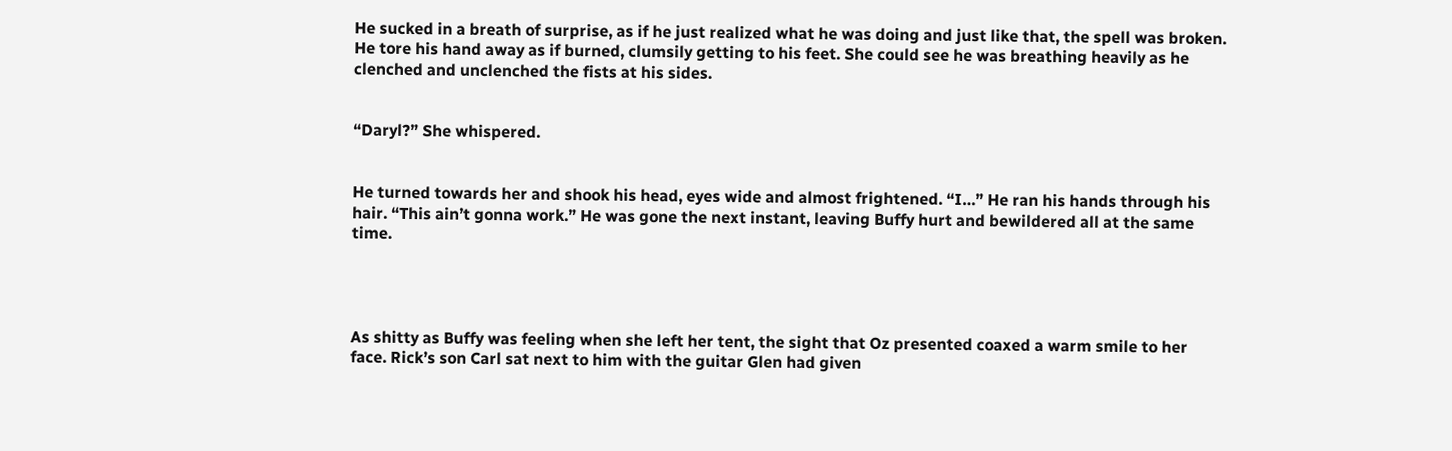He sucked in a breath of surprise, as if he just realized what he was doing and just like that, the spell was broken. He tore his hand away as if burned, clumsily getting to his feet. She could see he was breathing heavily as he clenched and unclenched the fists at his sides.


“Daryl?” She whispered.


He turned towards her and shook his head, eyes wide and almost frightened. “I…” He ran his hands through his hair. “This ain’t gonna work.” He was gone the next instant, leaving Buffy hurt and bewildered all at the same time.




As shitty as Buffy was feeling when she left her tent, the sight that Oz presented coaxed a warm smile to her face. Rick’s son Carl sat next to him with the guitar Glen had given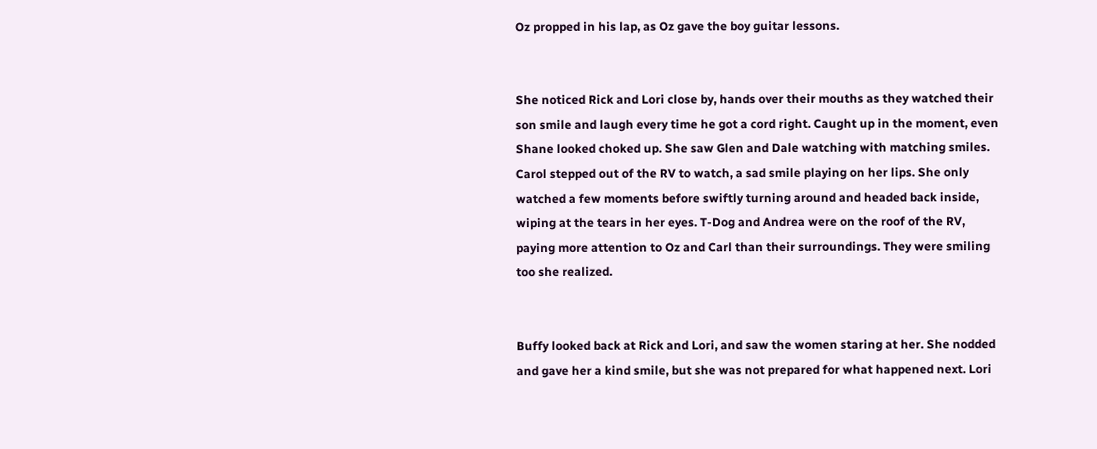Oz propped in his lap, as Oz gave the boy guitar lessons.


She noticed Rick and Lori close by, hands over their mouths as they watched their son smile and laugh every time he got a cord right. Caught up in the moment, even Shane looked choked up. She saw Glen and Dale watching with matching smiles. Carol stepped out of the RV to watch, a sad smile playing on her lips. She only watched a few moments before swiftly turning around and headed back inside, wiping at the tears in her eyes. T-Dog and Andrea were on the roof of the RV, paying more attention to Oz and Carl than their surroundings. They were smiling too she realized.


Buffy looked back at Rick and Lori, and saw the women staring at her. She nodded and gave her a kind smile, but she was not prepared for what happened next. Lori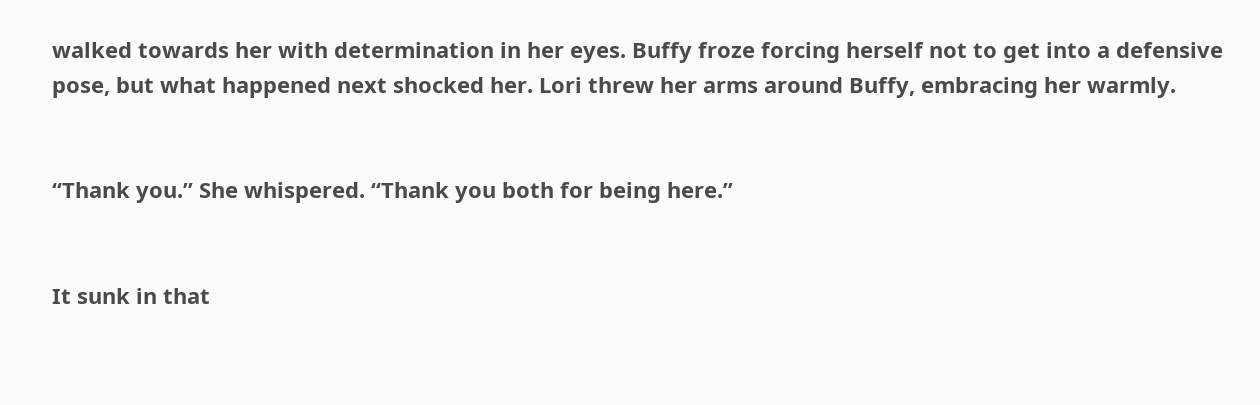walked towards her with determination in her eyes. Buffy froze forcing herself not to get into a defensive pose, but what happened next shocked her. Lori threw her arms around Buffy, embracing her warmly.


“Thank you.” She whispered. “Thank you both for being here.”


It sunk in that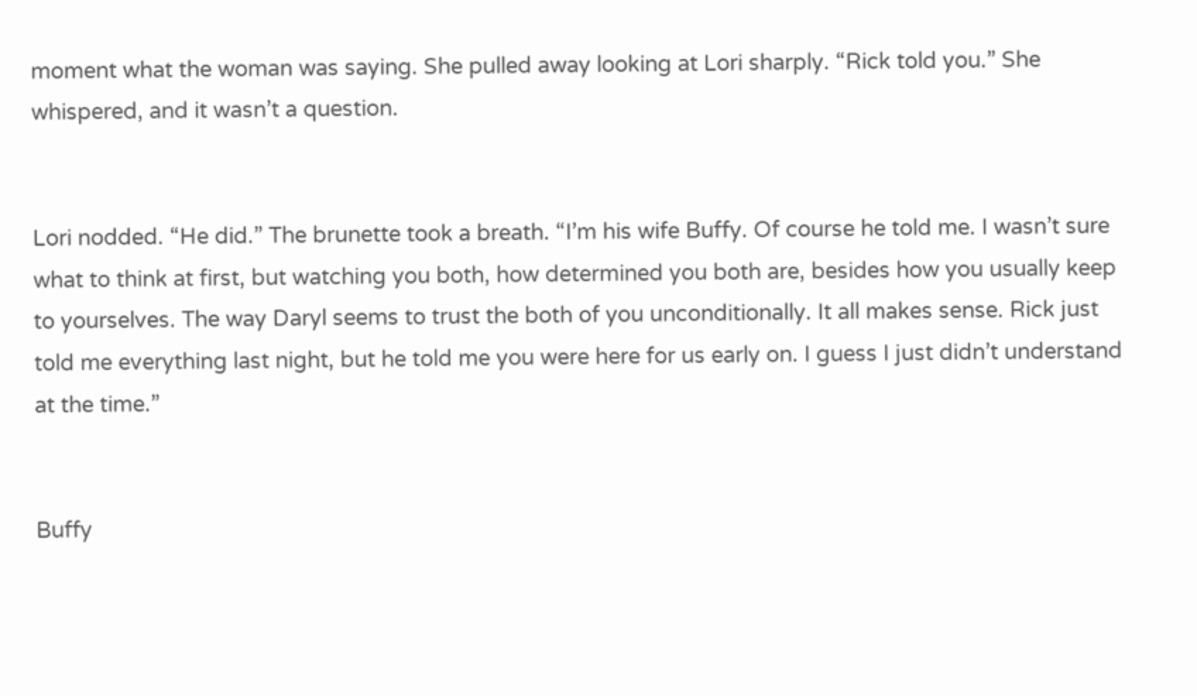moment what the woman was saying. She pulled away looking at Lori sharply. “Rick told you.” She whispered, and it wasn’t a question.


Lori nodded. “He did.” The brunette took a breath. “I’m his wife Buffy. Of course he told me. I wasn’t sure what to think at first, but watching you both, how determined you both are, besides how you usually keep to yourselves. The way Daryl seems to trust the both of you unconditionally. It all makes sense. Rick just told me everything last night, but he told me you were here for us early on. I guess I just didn’t understand at the time.”


Buffy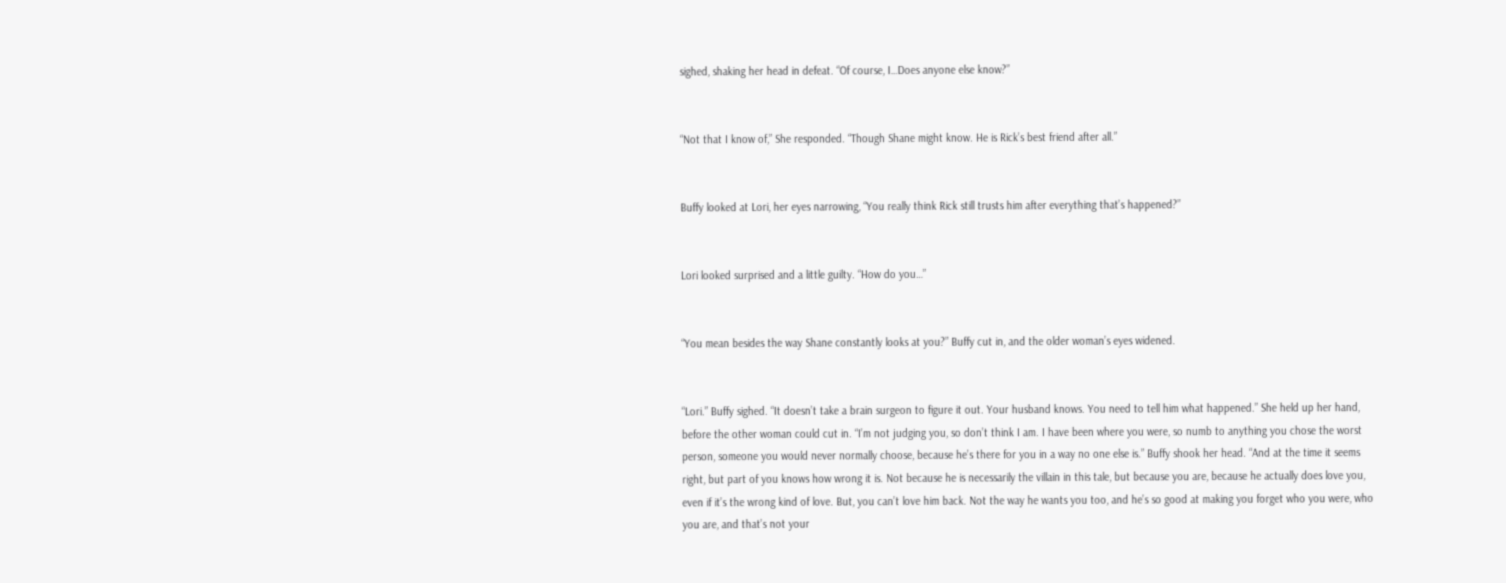sighed, shaking her head in defeat. “Of course, I…Does anyone else know?”


“Not that I know of,” She responded. “Though Shane might know. He is Rick’s best friend after all.”


Buffy looked at Lori, her eyes narrowing, “You really think Rick still trusts him after everything that’s happened?”


Lori looked surprised and a little guilty. “How do you…”


“You mean besides the way Shane constantly looks at you?” Buffy cut in, and the older woman’s eyes widened.


“Lori.” Buffy sighed. “It doesn’t take a brain surgeon to figure it out. Your husband knows. You need to tell him what happened.” She held up her hand, before the other woman could cut in. “I’m not judging you, so don’t think I am. I have been where you were, so numb to anything you chose the worst person, someone you would never normally choose, because he’s there for you in a way no one else is.” Buffy shook her head. “And at the time it seems right, but part of you knows how wrong it is. Not because he is necessarily the villain in this tale, but because you are, because he actually does love you, even if it’s the wrong kind of love. But, you can’t love him back. Not the way he wants you too, and he’s so good at making you forget who you were, who you are, and that’s not your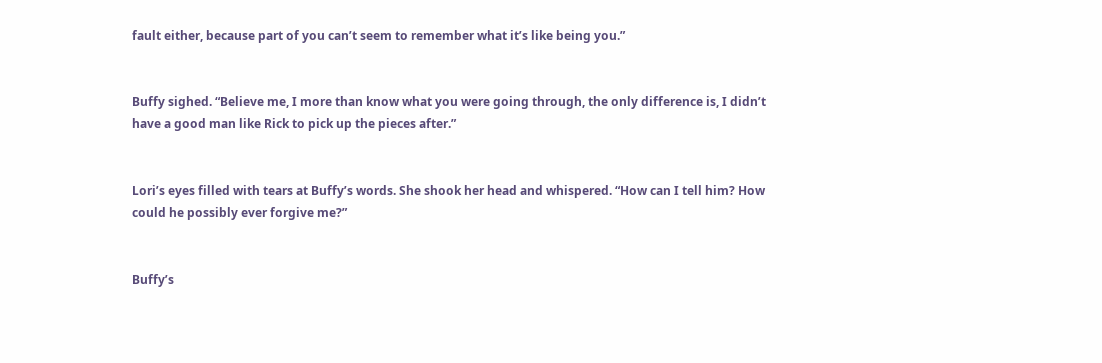fault either, because part of you can’t seem to remember what it’s like being you.”


Buffy sighed. “Believe me, I more than know what you were going through, the only difference is, I didn’t have a good man like Rick to pick up the pieces after.”


Lori’s eyes filled with tears at Buffy’s words. She shook her head and whispered. “How can I tell him? How could he possibly ever forgive me?”


Buffy’s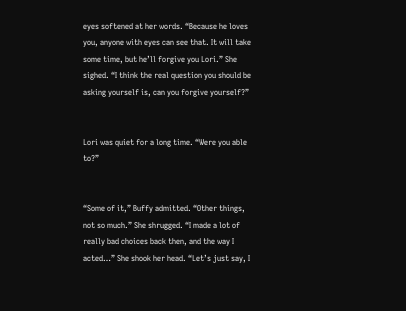eyes softened at her words. “Because he loves you, anyone with eyes can see that. It will take some time, but he’ll forgive you Lori.” She sighed. “I think the real question you should be asking yourself is, can you forgive yourself?”


Lori was quiet for a long time. “Were you able to?”


“Some of it,” Buffy admitted. “Other things, not so much.” She shrugged. “I made a lot of really bad choices back then, and the way I acted…” She shook her head. “Let’s just say, I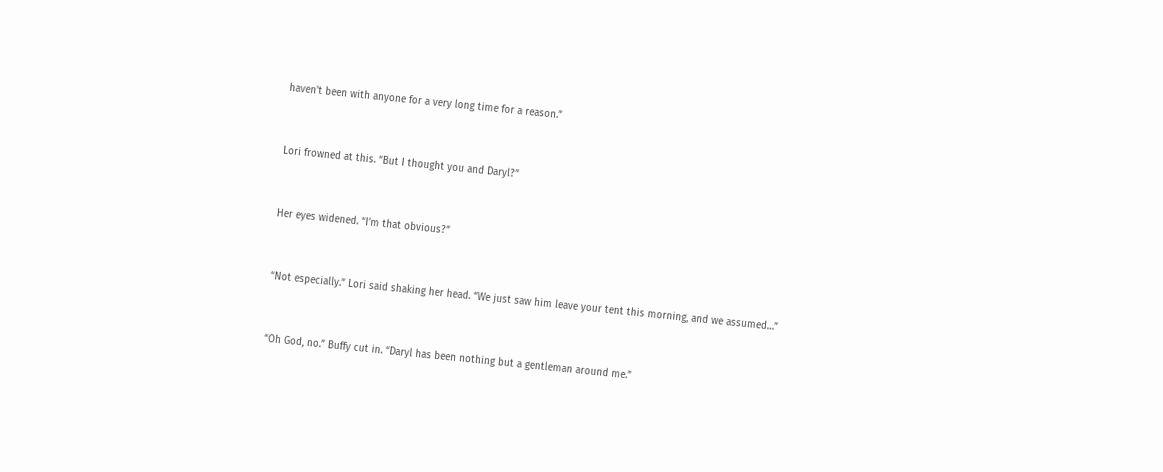haven’t been with anyone for a very long time for a reason.”


Lori frowned at this. “But I thought you and Daryl?”


Her eyes widened. “I’m that obvious?”


“Not especially.” Lori said shaking her head. “We just saw him leave your tent this morning, and we assumed…”


“Oh God, no.” Buffy cut in. “Daryl has been nothing but a gentleman around me.”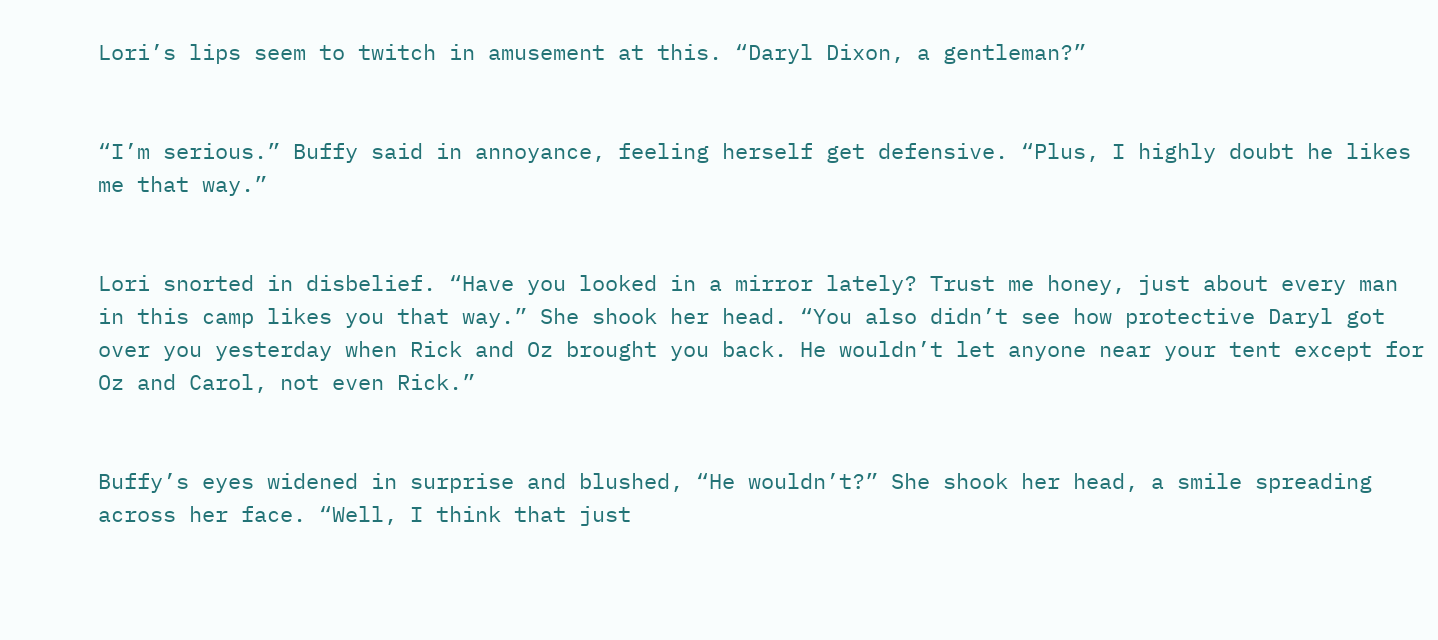Lori’s lips seem to twitch in amusement at this. “Daryl Dixon, a gentleman?”


“I’m serious.” Buffy said in annoyance, feeling herself get defensive. “Plus, I highly doubt he likes me that way.”


Lori snorted in disbelief. “Have you looked in a mirror lately? Trust me honey, just about every man in this camp likes you that way.” She shook her head. “You also didn’t see how protective Daryl got over you yesterday when Rick and Oz brought you back. He wouldn’t let anyone near your tent except for Oz and Carol, not even Rick.”


Buffy’s eyes widened in surprise and blushed, “He wouldn’t?” She shook her head, a smile spreading across her face. “Well, I think that just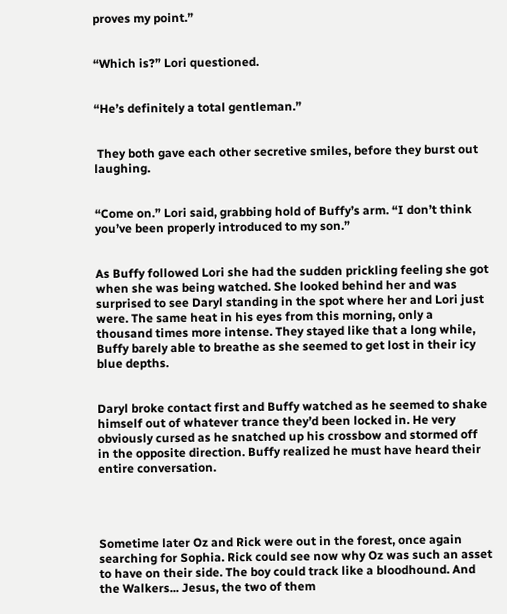proves my point.”


“Which is?” Lori questioned.


“He’s definitely a total gentleman.”


 They both gave each other secretive smiles, before they burst out laughing.


“Come on.” Lori said, grabbing hold of Buffy’s arm. “I don’t think you’ve been properly introduced to my son.”


As Buffy followed Lori she had the sudden prickling feeling she got when she was being watched. She looked behind her and was surprised to see Daryl standing in the spot where her and Lori just were. The same heat in his eyes from this morning, only a thousand times more intense. They stayed like that a long while, Buffy barely able to breathe as she seemed to get lost in their icy blue depths.


Daryl broke contact first and Buffy watched as he seemed to shake himself out of whatever trance they’d been locked in. He very obviously cursed as he snatched up his crossbow and stormed off in the opposite direction. Buffy realized he must have heard their entire conversation.




Sometime later Oz and Rick were out in the forest, once again searching for Sophia. Rick could see now why Oz was such an asset to have on their side. The boy could track like a bloodhound. And the Walkers... Jesus, the two of them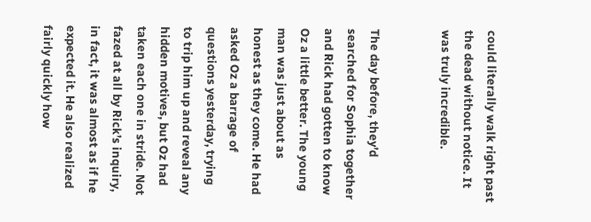could literally walk right past the dead without notice. It was truly incredible.


The day before, they’d searched for Sophia together and Rick had gotten to know Oz a little better. The young man was just about as honest as they come. He had asked Oz a barrage of questions yesterday, trying to trip him up and reveal any hidden motives, but Oz had taken each one in stride. Not fazed at all by Rick’s inquiry, in fact, it was almost as if he expected it. He also realized fairly quickly how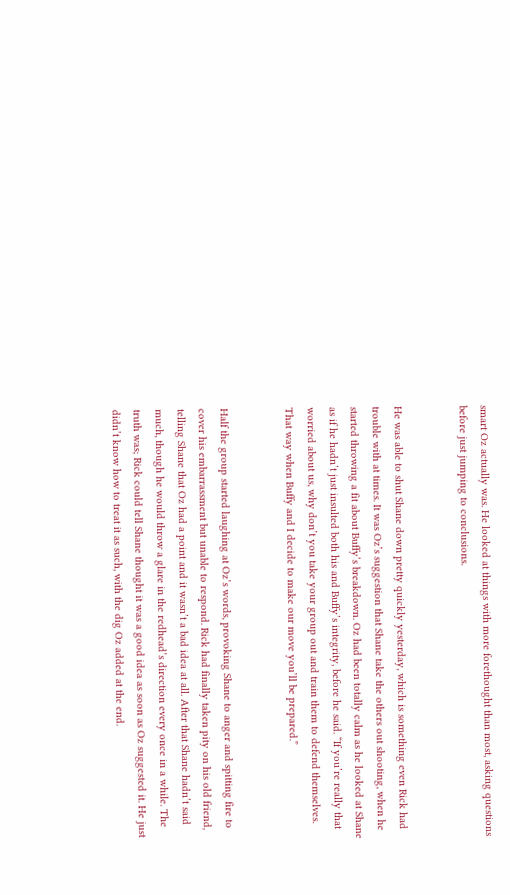smart Oz actually was. He looked at things with more forethought than most, asking questions before just jumping to conclusions.


He was able to shut Shane down pretty quickly yesterday, which is something even Rick had trouble with at times. It was Oz’s suggestion that Shane take the others out shooting, when he started throwing a fit about Buffy’s breakdown. Oz had been totally calm as he looked at Shane as if he hadn’t just insulted both his and Buffy’s integrity, before he said. “If you’re really that worried about us, why don’t you take your group out and train them to defend themselves. That way when Buffy and I decide to make our move you’ll be prepared.”


Half the group started laughing at Oz’s words, provoking Shane to anger and spitting fire to cover his embarrassment but unable to respond. Rick had finally taken pity on his old friend, telling Shane that Oz had a point and it wasn’t a bad idea at all. After that Shane hadn’t said much, though he would throw a glare in the redhead’s direction every once in a while. The truth was; Rick could tell Shane thought it was a good idea as soon as Oz suggested it. He just didn’t know how to treat it as such, with the dig Oz added at the end.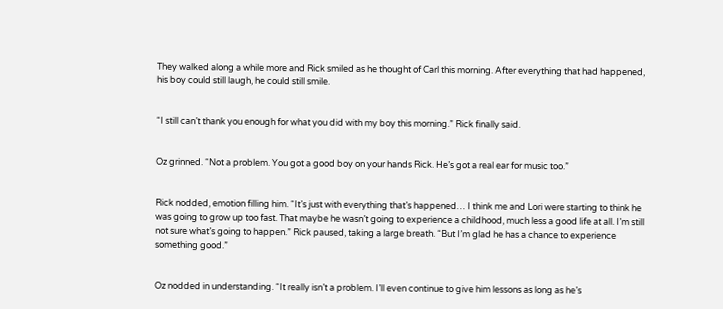They walked along a while more and Rick smiled as he thought of Carl this morning. After everything that had happened, his boy could still laugh, he could still smile.


“I still can’t thank you enough for what you did with my boy this morning.” Rick finally said.


Oz grinned. “Not a problem. You got a good boy on your hands Rick. He’s got a real ear for music too.”


Rick nodded, emotion filling him. “It’s just with everything that’s happened… I think me and Lori were starting to think he was going to grow up too fast. That maybe he wasn’t going to experience a childhood, much less a good life at all. I’m still not sure what’s going to happen.” Rick paused, taking a large breath. “But I’m glad he has a chance to experience something good.”


Oz nodded in understanding. “It really isn’t a problem. I’ll even continue to give him lessons as long as he’s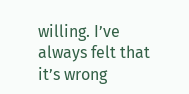willing. I’ve always felt that it’s wrong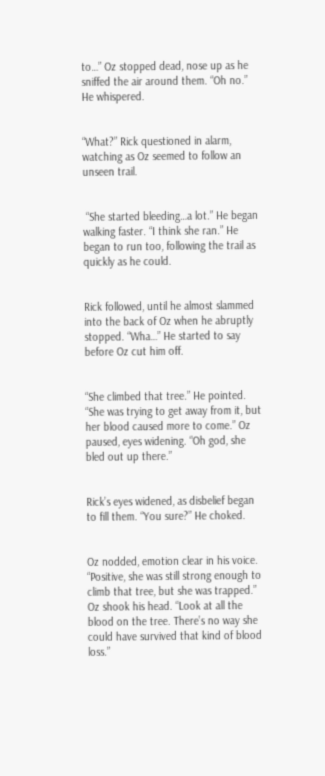to…” Oz stopped dead, nose up as he sniffed the air around them. “Oh no.” He whispered.


“What?” Rick questioned in alarm, watching as Oz seemed to follow an unseen trail.


 “She started bleeding…a lot.” He began walking faster. “I think she ran.” He began to run too, following the trail as quickly as he could.


Rick followed, until he almost slammed into the back of Oz when he abruptly stopped. “Wha…” He started to say before Oz cut him off.


“She climbed that tree.” He pointed. “She was trying to get away from it, but her blood caused more to come.” Oz paused, eyes widening. “Oh god, she bled out up there.”


Rick’s eyes widened, as disbelief began to fill them. “You sure?” He choked.


Oz nodded, emotion clear in his voice. “Positive, she was still strong enough to climb that tree, but she was trapped.” Oz shook his head. “Look at all the blood on the tree. There’s no way she could have survived that kind of blood loss.”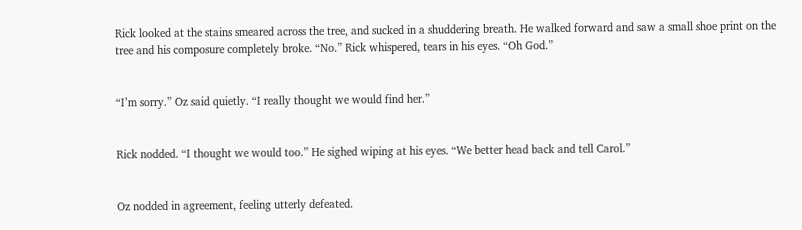Rick looked at the stains smeared across the tree, and sucked in a shuddering breath. He walked forward and saw a small shoe print on the tree and his composure completely broke. “No.” Rick whispered, tears in his eyes. “Oh God.”


“I’m sorry.” Oz said quietly. “I really thought we would find her.”


Rick nodded. “I thought we would too.” He sighed wiping at his eyes. “We better head back and tell Carol.”


Oz nodded in agreement, feeling utterly defeated.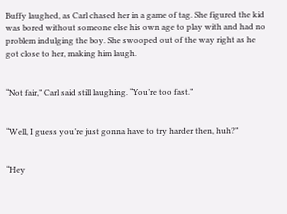Buffy laughed, as Carl chased her in a game of tag. She figured the kid was bored without someone else his own age to play with and had no problem indulging the boy. She swooped out of the way right as he got close to her, making him laugh.


“Not fair,” Carl said still laughing. “You’re too fast.”


“Well, I guess you’re just gonna have to try harder then, huh?”


“Hey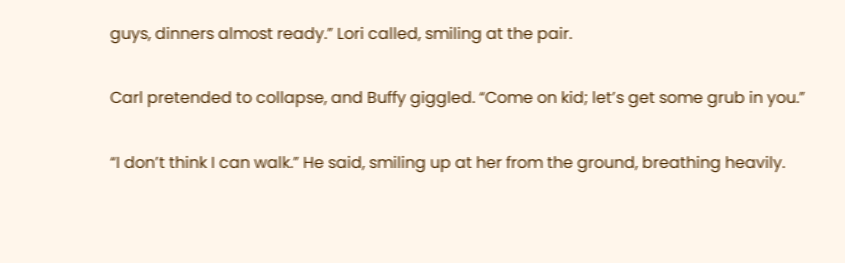guys, dinners almost ready.” Lori called, smiling at the pair.


Carl pretended to collapse, and Buffy giggled. “Come on kid; let’s get some grub in you.”


“I don’t think I can walk.” He said, smiling up at her from the ground, breathing heavily.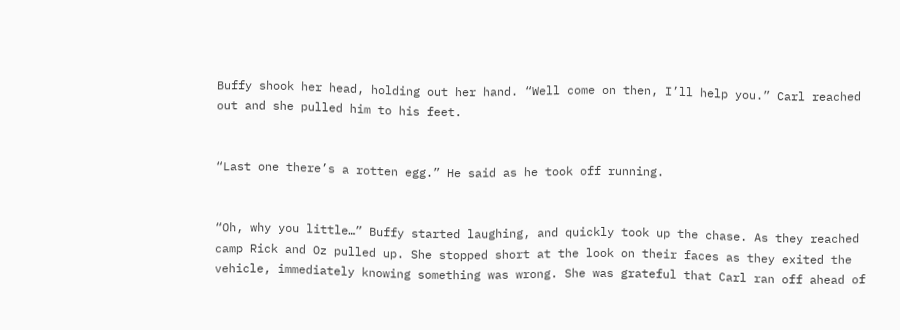Buffy shook her head, holding out her hand. “Well come on then, I’ll help you.” Carl reached out and she pulled him to his feet.


“Last one there’s a rotten egg.” He said as he took off running.


“Oh, why you little…” Buffy started laughing, and quickly took up the chase. As they reached camp Rick and Oz pulled up. She stopped short at the look on their faces as they exited the vehicle, immediately knowing something was wrong. She was grateful that Carl ran off ahead of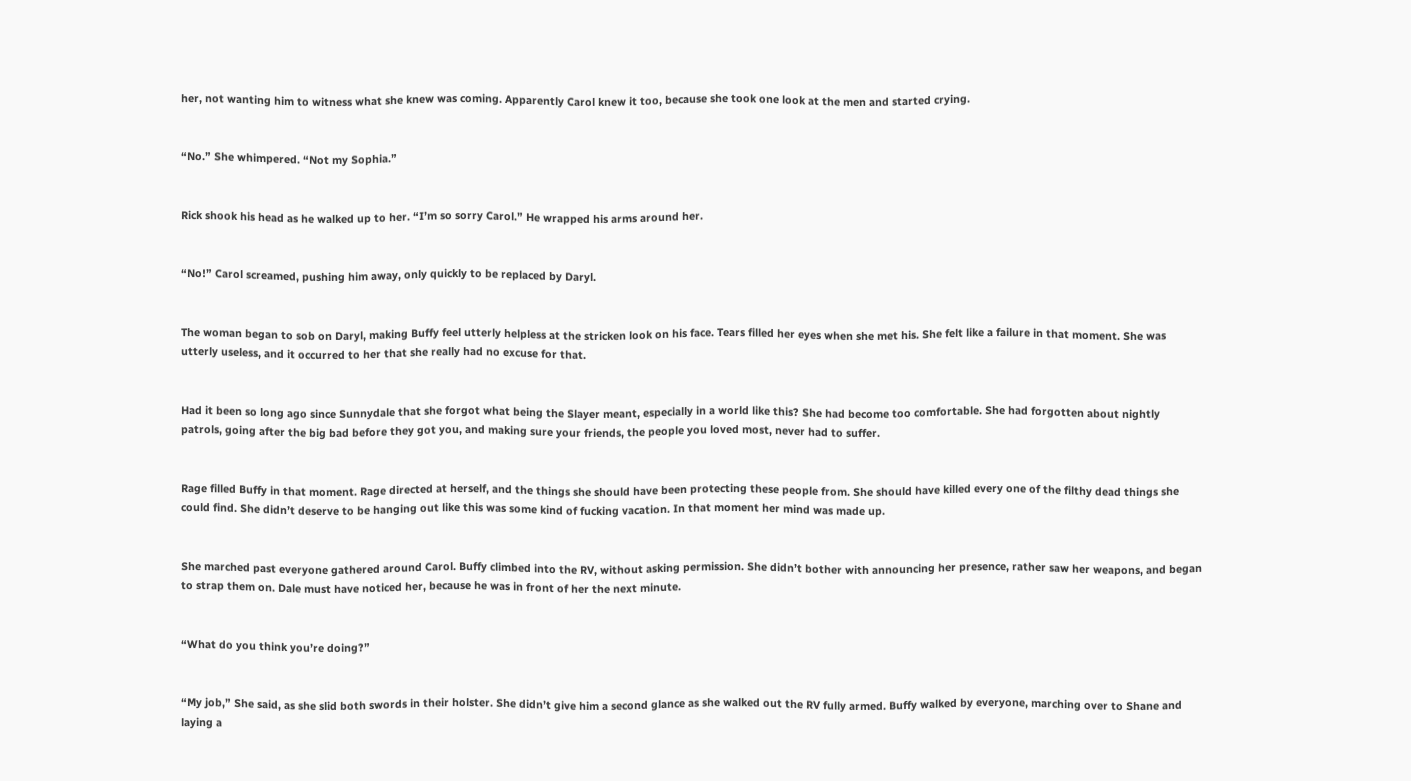her, not wanting him to witness what she knew was coming. Apparently Carol knew it too, because she took one look at the men and started crying.


“No.” She whimpered. “Not my Sophia.”


Rick shook his head as he walked up to her. “I’m so sorry Carol.” He wrapped his arms around her.


“No!” Carol screamed, pushing him away, only quickly to be replaced by Daryl.


The woman began to sob on Daryl, making Buffy feel utterly helpless at the stricken look on his face. Tears filled her eyes when she met his. She felt like a failure in that moment. She was utterly useless, and it occurred to her that she really had no excuse for that.


Had it been so long ago since Sunnydale that she forgot what being the Slayer meant, especially in a world like this? She had become too comfortable. She had forgotten about nightly patrols, going after the big bad before they got you, and making sure your friends, the people you loved most, never had to suffer.


Rage filled Buffy in that moment. Rage directed at herself, and the things she should have been protecting these people from. She should have killed every one of the filthy dead things she could find. She didn’t deserve to be hanging out like this was some kind of fucking vacation. In that moment her mind was made up.


She marched past everyone gathered around Carol. Buffy climbed into the RV, without asking permission. She didn’t bother with announcing her presence, rather saw her weapons, and began to strap them on. Dale must have noticed her, because he was in front of her the next minute.


“What do you think you’re doing?”


“My job,” She said, as she slid both swords in their holster. She didn’t give him a second glance as she walked out the RV fully armed. Buffy walked by everyone, marching over to Shane and laying a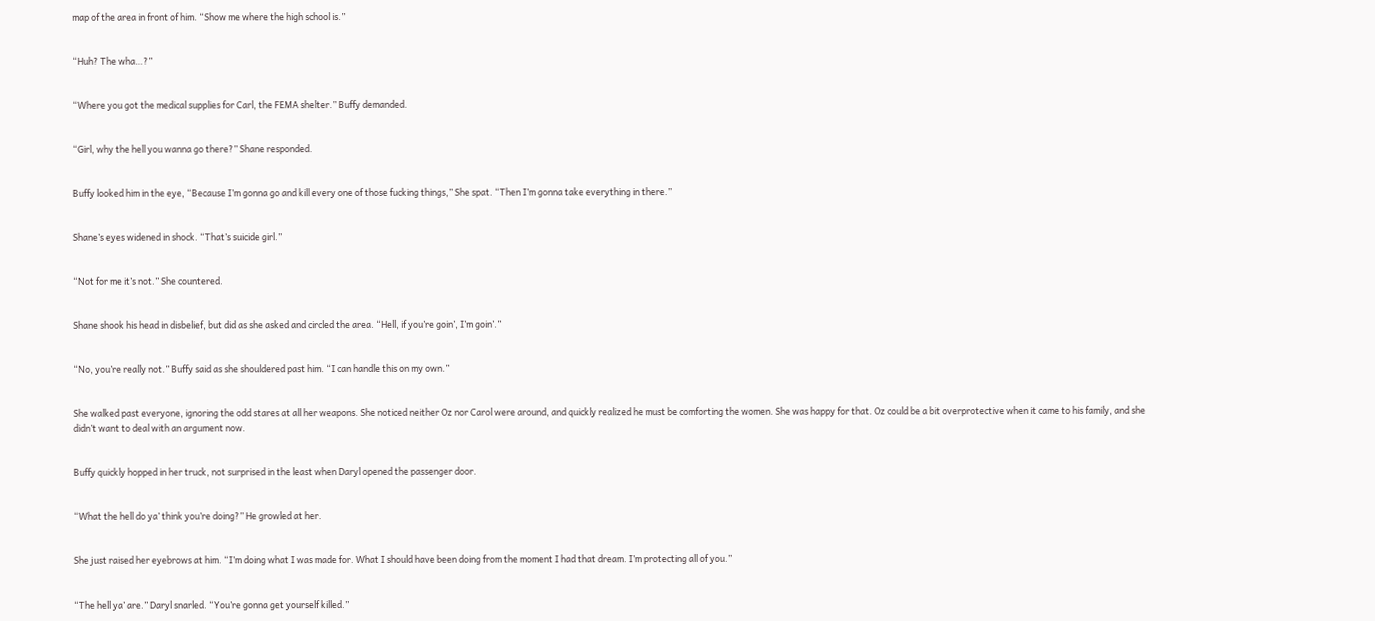map of the area in front of him. “Show me where the high school is.”


“Huh? The wha…?”


“Where you got the medical supplies for Carl, the FEMA shelter.” Buffy demanded.


“Girl, why the hell you wanna go there?” Shane responded.


Buffy looked him in the eye, “Because I’m gonna go and kill every one of those fucking things,” She spat. “Then I’m gonna take everything in there.”


Shane’s eyes widened in shock. “That’s suicide girl.”


“Not for me it’s not.” She countered.


Shane shook his head in disbelief, but did as she asked and circled the area. “Hell, if you’re goin’, I’m goin’.”


“No, you’re really not.” Buffy said as she shouldered past him. “I can handle this on my own.”


She walked past everyone, ignoring the odd stares at all her weapons. She noticed neither Oz nor Carol were around, and quickly realized he must be comforting the women. She was happy for that. Oz could be a bit overprotective when it came to his family, and she didn’t want to deal with an argument now.


Buffy quickly hopped in her truck, not surprised in the least when Daryl opened the passenger door.


“What the hell do ya’ think you’re doing?” He growled at her.


She just raised her eyebrows at him. “I’m doing what I was made for. What I should have been doing from the moment I had that dream. I’m protecting all of you.”


“The hell ya’ are.” Daryl snarled. “You’re gonna get yourself killed.”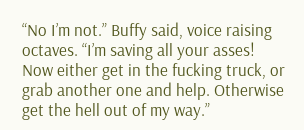“No I’m not.” Buffy said, voice raising octaves. “I’m saving all your asses! Now either get in the fucking truck, or grab another one and help. Otherwise get the hell out of my way.”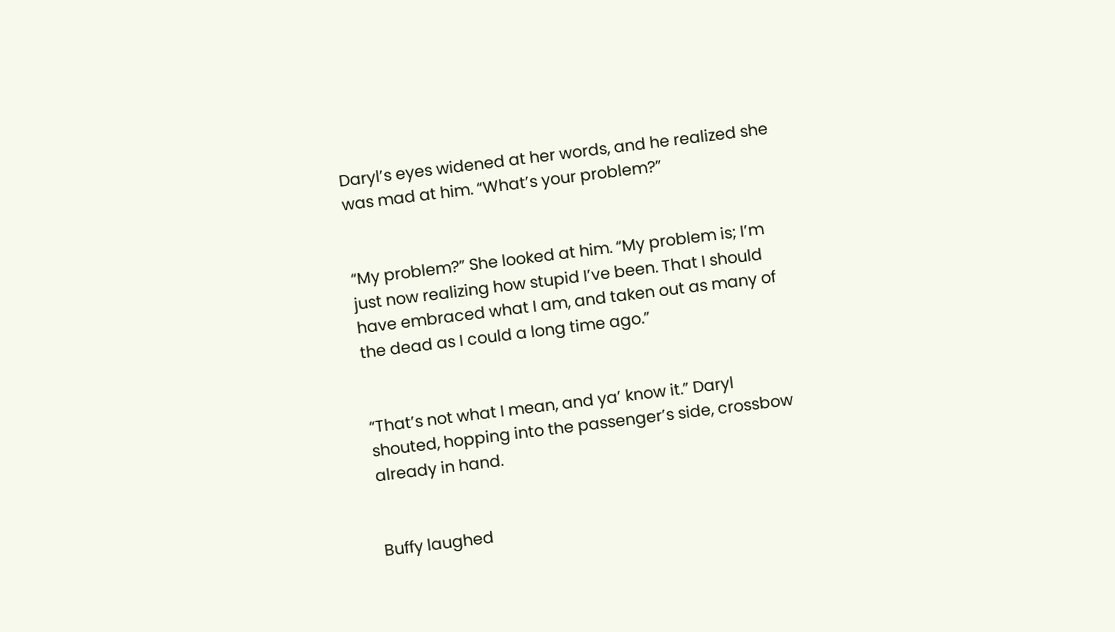Daryl’s eyes widened at her words, and he realized she was mad at him. “What’s your problem?”


“My problem?” She looked at him. “My problem is; I’m just now realizing how stupid I’ve been. That I should have embraced what I am, and taken out as many of the dead as I could a long time ago.”


“That’s not what I mean, and ya’ know it.” Daryl shouted, hopping into the passenger’s side, crossbow already in hand.


Buffy laughed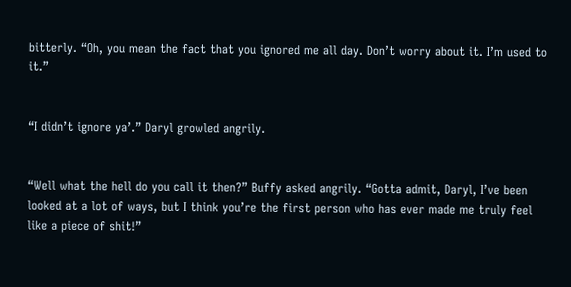bitterly. “Oh, you mean the fact that you ignored me all day. Don’t worry about it. I’m used to it.”


“I didn’t ignore ya’.” Daryl growled angrily.


“Well what the hell do you call it then?” Buffy asked angrily. “Gotta admit, Daryl, I’ve been looked at a lot of ways, but I think you’re the first person who has ever made me truly feel like a piece of shit!”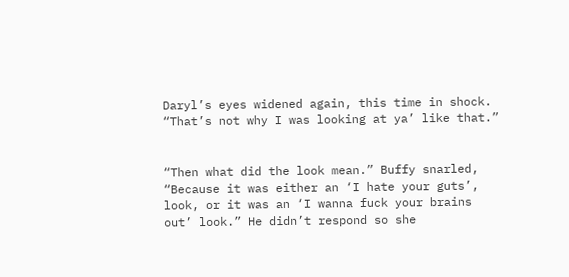Daryl’s eyes widened again, this time in shock. “That’s not why I was looking at ya’ like that.”


“Then what did the look mean.” Buffy snarled, “Because it was either an ‘I hate your guts’, look, or it was an ‘I wanna fuck your brains out’ look.” He didn’t respond so she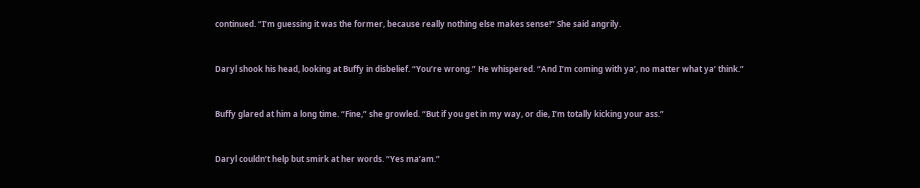continued. “I’m guessing it was the former, because really nothing else makes sense!” She said angrily.


Daryl shook his head, looking at Buffy in disbelief. “You’re wrong.” He whispered. “And I’m coming with ya’, no matter what ya’ think.”


Buffy glared at him a long time. “Fine,” she growled. “But if you get in my way, or die, I’m totally kicking your ass.”


Daryl couldn’t help but smirk at her words. “Yes ma’am.”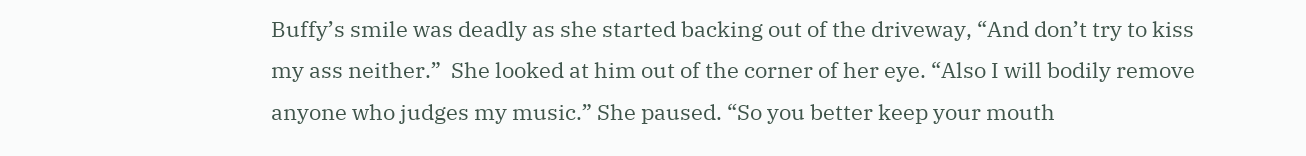Buffy’s smile was deadly as she started backing out of the driveway, “And don’t try to kiss my ass neither.”  She looked at him out of the corner of her eye. “Also I will bodily remove anyone who judges my music.” She paused. “So you better keep your mouth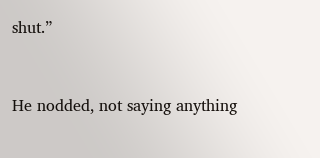shut.”


He nodded, not saying anything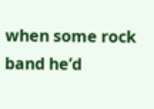when some rock band he’d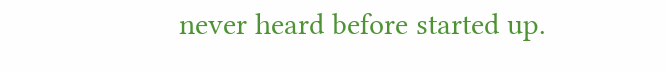never heard before started up.